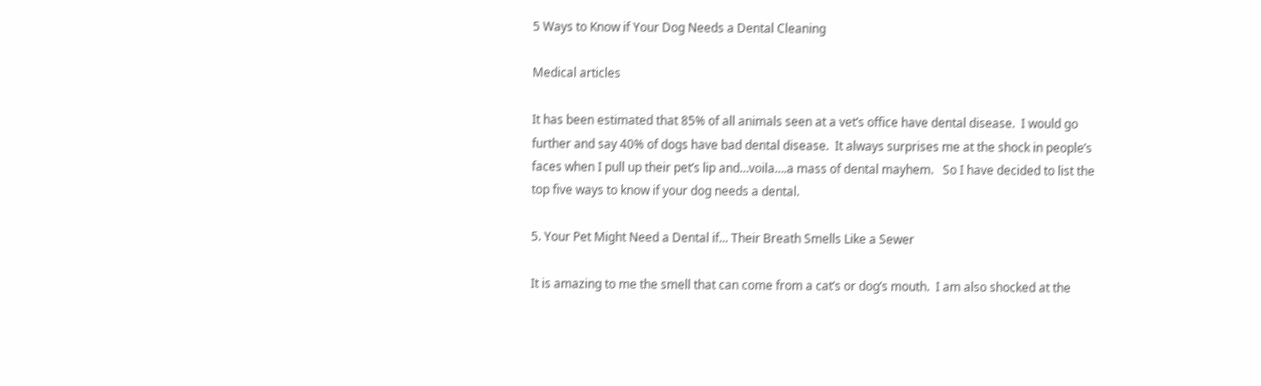5 Ways to Know if Your Dog Needs a Dental Cleaning

Medical articles

It has been estimated that 85% of all animals seen at a vet’s office have dental disease.  I would go further and say 40% of dogs have bad dental disease.  It always surprises me at the shock in people’s faces when I pull up their pet’s lip and…voila….a mass of dental mayhem.   So I have decided to list the top five ways to know if your dog needs a dental.

5. Your Pet Might Need a Dental if... Their Breath Smells Like a Sewer

It is amazing to me the smell that can come from a cat’s or dog’s mouth.  I am also shocked at the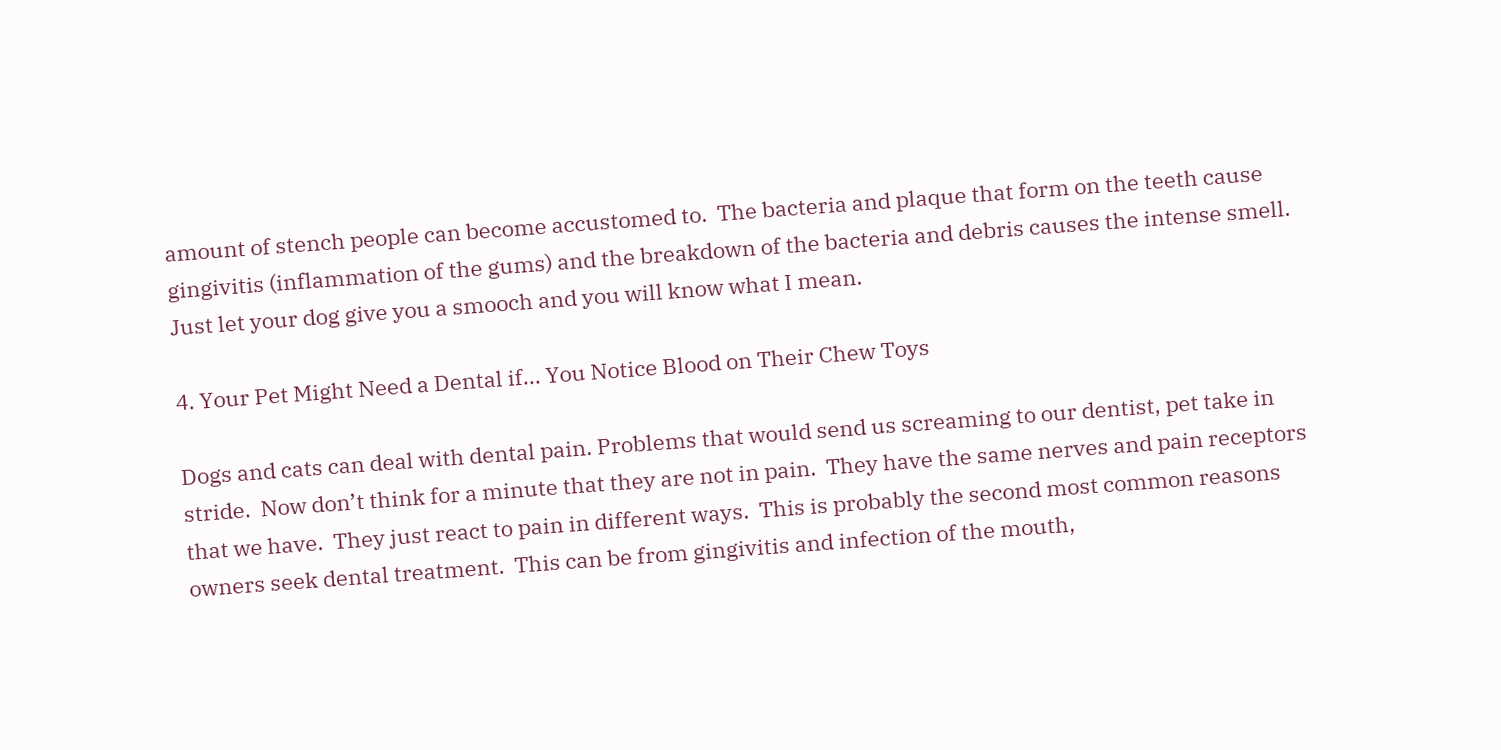amount of stench people can become accustomed to.  The bacteria and plaque that form on the teeth cause gingivitis (inflammation of the gums) and the breakdown of the bacteria and debris causes the intense smell.  Just let your dog give you a smooch and you will know what I mean.

4. Your Pet Might Need a Dental if... You Notice Blood on Their Chew Toys

Dogs and cats can deal with dental pain. Problems that would send us screaming to our dentist, pet take in stride.  Now don’t think for a minute that they are not in pain.  They have the same nerves and pain receptors that we have.  They just react to pain in different ways.  This is probably the second most common reasons owners seek dental treatment.  This can be from gingivitis and infection of the mouth,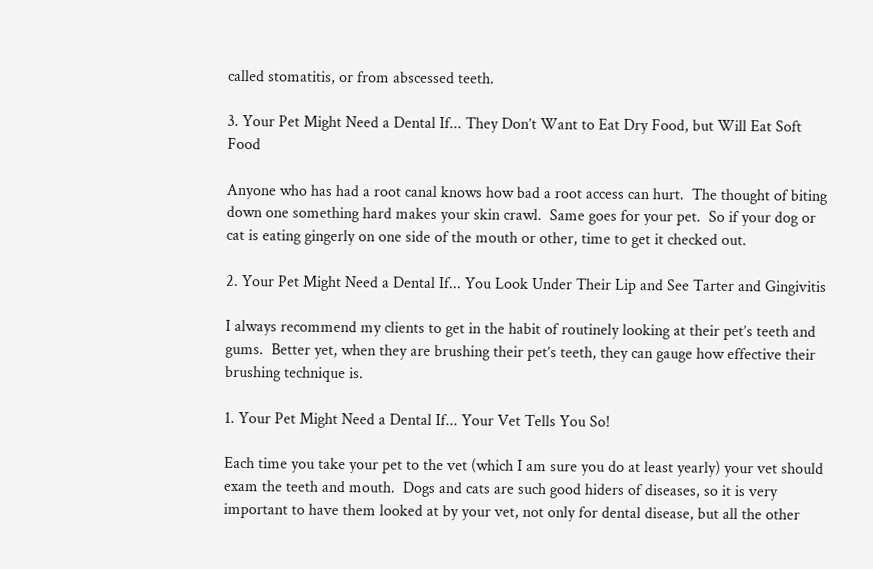called stomatitis, or from abscessed teeth.

3. Your Pet Might Need a Dental If... They Don’t Want to Eat Dry Food, but Will Eat Soft Food

Anyone who has had a root canal knows how bad a root access can hurt.  The thought of biting down one something hard makes your skin crawl.  Same goes for your pet.  So if your dog or cat is eating gingerly on one side of the mouth or other, time to get it checked out.

2. Your Pet Might Need a Dental If... You Look Under Their Lip and See Tarter and Gingivitis

I always recommend my clients to get in the habit of routinely looking at their pet’s teeth and gums.  Better yet, when they are brushing their pet’s teeth, they can gauge how effective their brushing technique is.

1. Your Pet Might Need a Dental If... Your Vet Tells You So!

Each time you take your pet to the vet (which I am sure you do at least yearly) your vet should exam the teeth and mouth.  Dogs and cats are such good hiders of diseases, so it is very important to have them looked at by your vet, not only for dental disease, but all the other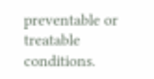preventable or treatable conditions.